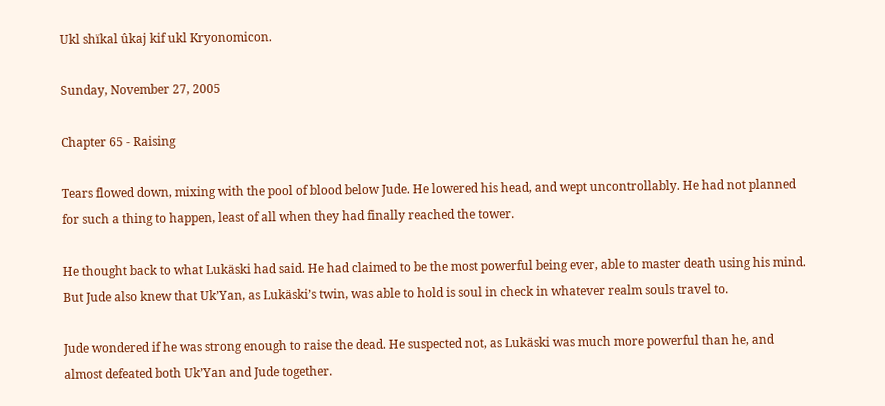Ukl shïkal ûkaj kif ukl Kryonomicon.

Sunday, November 27, 2005

Chapter 65 - Raising

Tears flowed down, mixing with the pool of blood below Jude. He lowered his head, and wept uncontrollably. He had not planned for such a thing to happen, least of all when they had finally reached the tower.

He thought back to what Lukäski had said. He had claimed to be the most powerful being ever, able to master death using his mind. But Jude also knew that Uk’Yan, as Lukäski’s twin, was able to hold is soul in check in whatever realm souls travel to.

Jude wondered if he was strong enough to raise the dead. He suspected not, as Lukäski was much more powerful than he, and almost defeated both Uk’Yan and Jude together.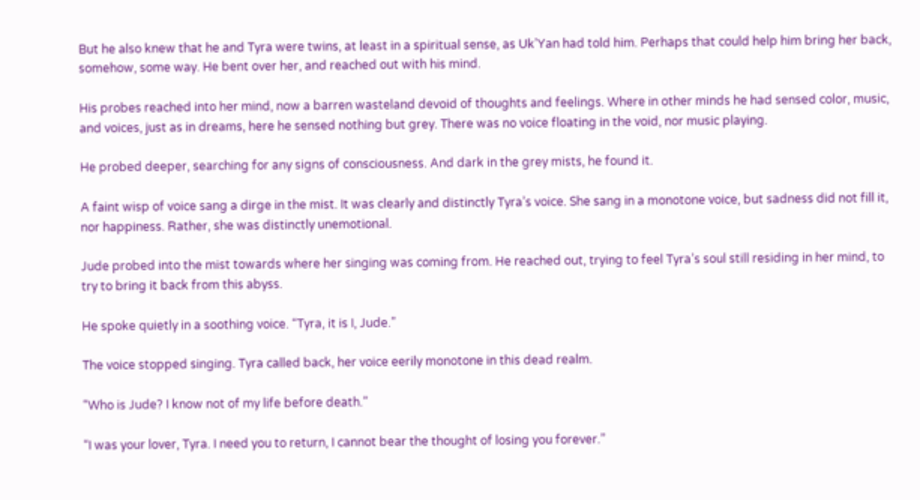But he also knew that he and Tyra were twins, at least in a spiritual sense, as Uk’Yan had told him. Perhaps that could help him bring her back, somehow, some way. He bent over her, and reached out with his mind.

His probes reached into her mind, now a barren wasteland devoid of thoughts and feelings. Where in other minds he had sensed color, music, and voices, just as in dreams, here he sensed nothing but grey. There was no voice floating in the void, nor music playing.

He probed deeper, searching for any signs of consciousness. And dark in the grey mists, he found it.

A faint wisp of voice sang a dirge in the mist. It was clearly and distinctly Tyra’s voice. She sang in a monotone voice, but sadness did not fill it, nor happiness. Rather, she was distinctly unemotional.

Jude probed into the mist towards where her singing was coming from. He reached out, trying to feel Tyra’s soul still residing in her mind, to try to bring it back from this abyss.

He spoke quietly in a soothing voice. “Tyra, it is I, Jude.”

The voice stopped singing. Tyra called back, her voice eerily monotone in this dead realm.

“Who is Jude? I know not of my life before death.”

“I was your lover, Tyra. I need you to return, I cannot bear the thought of losing you forever.”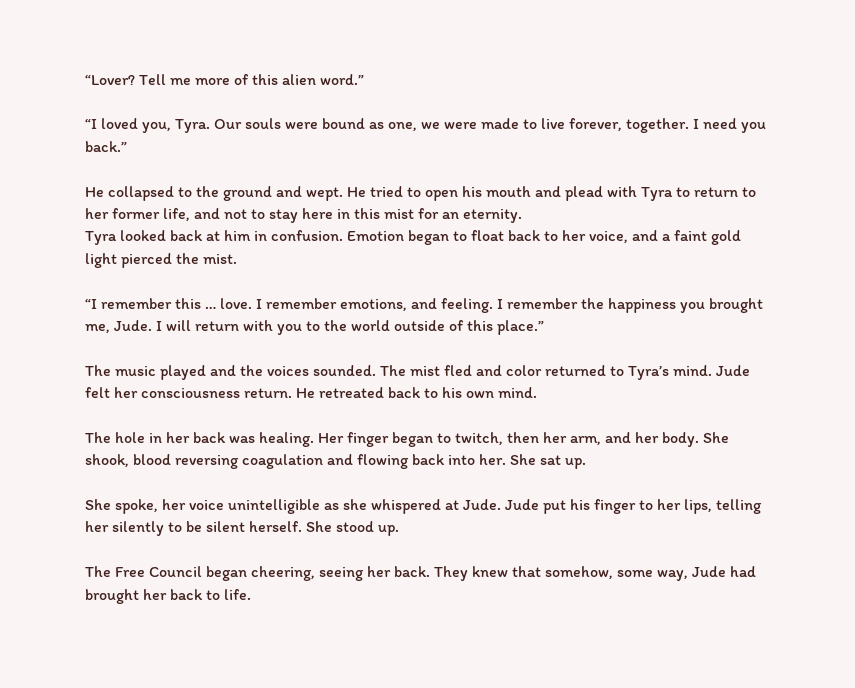“Lover? Tell me more of this alien word.”

“I loved you, Tyra. Our souls were bound as one, we were made to live forever, together. I need you back.”

He collapsed to the ground and wept. He tried to open his mouth and plead with Tyra to return to her former life, and not to stay here in this mist for an eternity.
Tyra looked back at him in confusion. Emotion began to float back to her voice, and a faint gold light pierced the mist.

“I remember this … love. I remember emotions, and feeling. I remember the happiness you brought me, Jude. I will return with you to the world outside of this place.”

The music played and the voices sounded. The mist fled and color returned to Tyra’s mind. Jude felt her consciousness return. He retreated back to his own mind.

The hole in her back was healing. Her finger began to twitch, then her arm, and her body. She shook, blood reversing coagulation and flowing back into her. She sat up.

She spoke, her voice unintelligible as she whispered at Jude. Jude put his finger to her lips, telling her silently to be silent herself. She stood up.

The Free Council began cheering, seeing her back. They knew that somehow, some way, Jude had brought her back to life.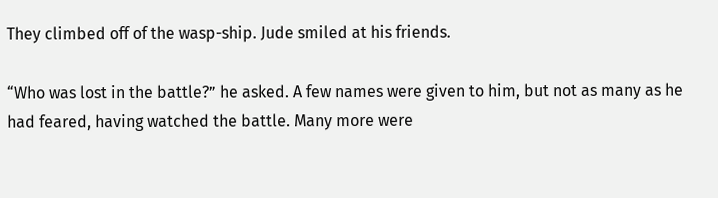They climbed off of the wasp-ship. Jude smiled at his friends.

“Who was lost in the battle?” he asked. A few names were given to him, but not as many as he had feared, having watched the battle. Many more were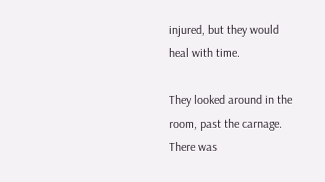injured, but they would heal with time.

They looked around in the room, past the carnage. There was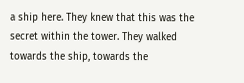a ship here. They knew that this was the secret within the tower. They walked towards the ship, towards the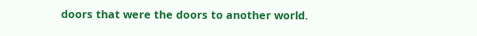doors that were the doors to another world.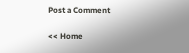Post a Comment

<< Home